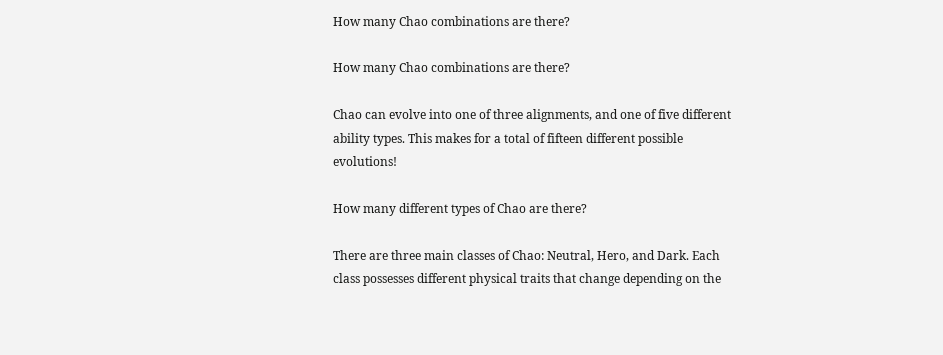How many Chao combinations are there?

How many Chao combinations are there?

Chao can evolve into one of three alignments, and one of five different ability types. This makes for a total of fifteen different possible evolutions!

How many different types of Chao are there?

There are three main classes of Chao: Neutral, Hero, and Dark. Each class possesses different physical traits that change depending on the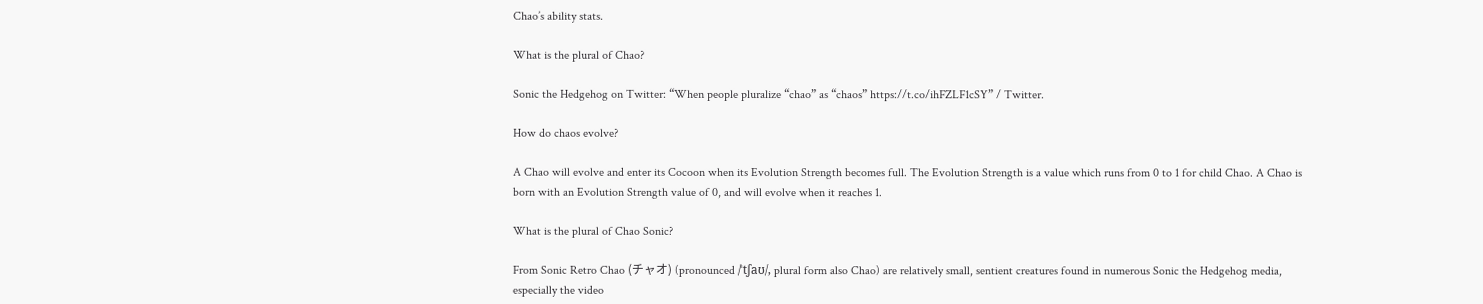Chao’s ability stats.

What is the plural of Chao?

Sonic the Hedgehog on Twitter: “When people pluralize “chao” as “chaos” https://t.co/ihFZLF1cSY” / Twitter.

How do chaos evolve?

A Chao will evolve and enter its Cocoon when its Evolution Strength becomes full. The Evolution Strength is a value which runs from 0 to 1 for child Chao. A Chao is born with an Evolution Strength value of 0, and will evolve when it reaches 1.

What is the plural of Chao Sonic?

From Sonic Retro Chao (チャオ) (pronounced /ˈtʃaʊ/, plural form also Chao) are relatively small, sentient creatures found in numerous Sonic the Hedgehog media, especially the video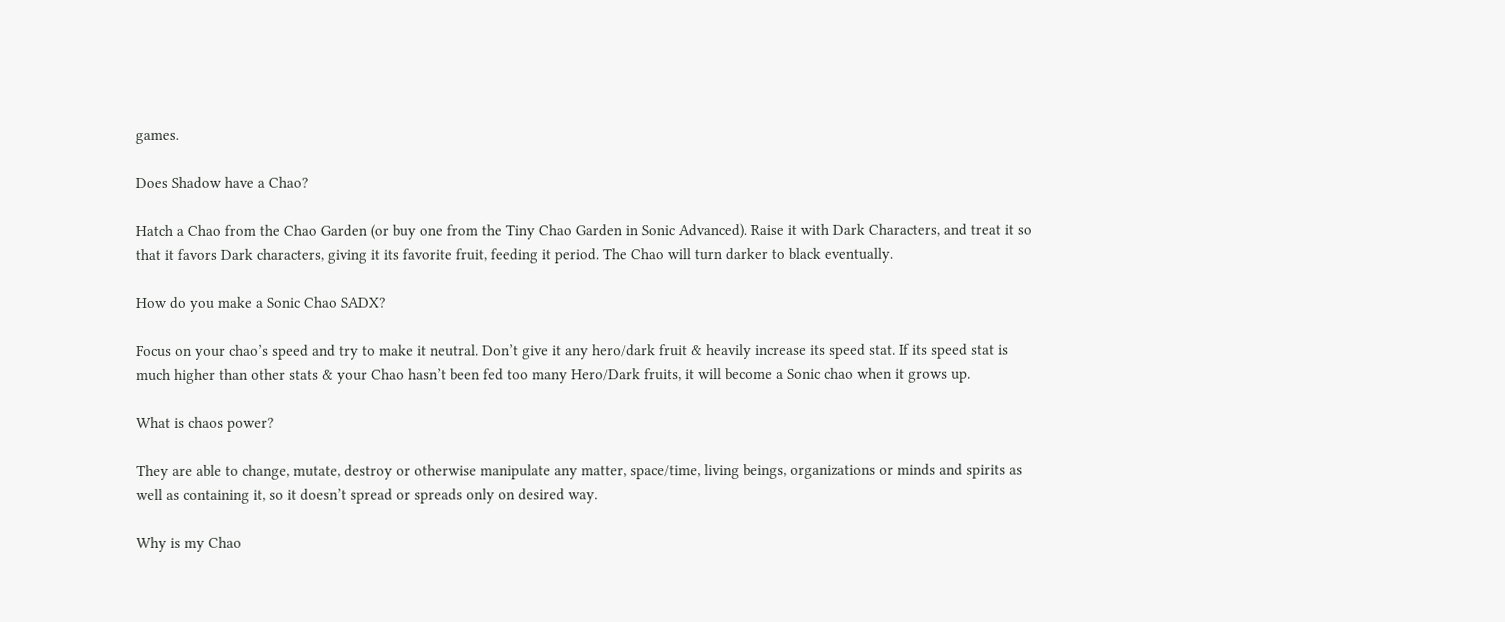games.

Does Shadow have a Chao?

Hatch a Chao from the Chao Garden (or buy one from the Tiny Chao Garden in Sonic Advanced). Raise it with Dark Characters, and treat it so that it favors Dark characters, giving it its favorite fruit, feeding it period. The Chao will turn darker to black eventually.

How do you make a Sonic Chao SADX?

Focus on your chao’s speed and try to make it neutral. Don’t give it any hero/dark fruit & heavily increase its speed stat. If its speed stat is much higher than other stats & your Chao hasn’t been fed too many Hero/Dark fruits, it will become a Sonic chao when it grows up.

What is chaos power?

They are able to change, mutate, destroy or otherwise manipulate any matter, space/time, living beings, organizations or minds and spirits as well as containing it, so it doesn’t spread or spreads only on desired way.

Why is my Chao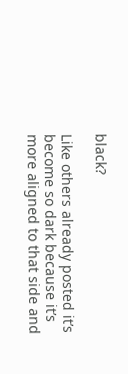black?

Like others already posted it’s become so dark because it’s more aligned to that side and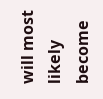will most likely become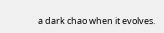a dark chao when it evolves.